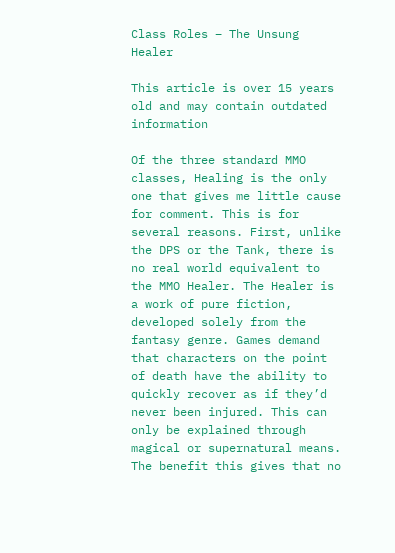Class Roles – The Unsung Healer

This article is over 15 years old and may contain outdated information

Of the three standard MMO classes, Healing is the only one that gives me little cause for comment. This is for several reasons. First, unlike the DPS or the Tank, there is no real world equivalent to the MMO Healer. The Healer is a work of pure fiction, developed solely from the fantasy genre. Games demand that characters on the point of death have the ability to quickly recover as if they’d never been injured. This can only be explained through magical or supernatural means. The benefit this gives that no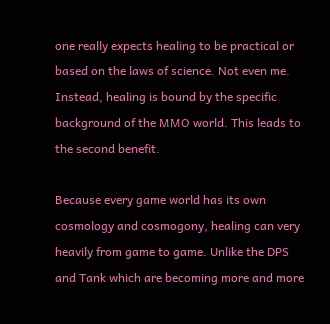one really expects healing to be practical or based on the laws of science. Not even me. Instead, healing is bound by the specific background of the MMO world. This leads to the second benefit.

Because every game world has its own cosmology and cosmogony, healing can very heavily from game to game. Unlike the DPS and Tank which are becoming more and more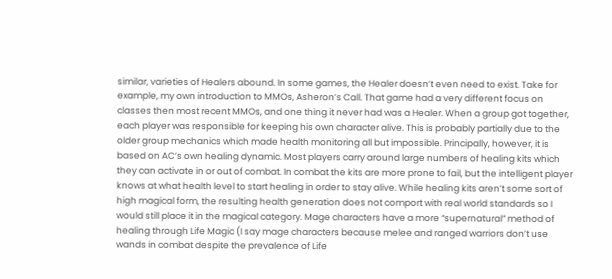similar, varieties of Healers abound. In some games, the Healer doesn’t even need to exist. Take for example, my own introduction to MMOs, Asheron’s Call. That game had a very different focus on classes then most recent MMOs, and one thing it never had was a Healer. When a group got together, each player was responsible for keeping his own character alive. This is probably partially due to the older group mechanics which made health monitoring all but impossible. Principally, however, it is based on AC’s own healing dynamic. Most players carry around large numbers of healing kits which they can activate in or out of combat. In combat the kits are more prone to fail, but the intelligent player knows at what health level to start healing in order to stay alive. While healing kits aren’t some sort of high magical form, the resulting health generation does not comport with real world standards so I would still place it in the magical category. Mage characters have a more “supernatural” method of healing through Life Magic (I say mage characters because melee and ranged warriors don’t use wands in combat despite the prevalence of Life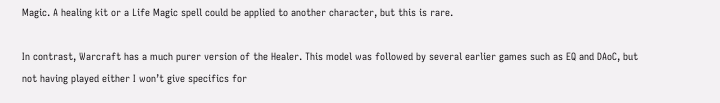Magic. A healing kit or a Life Magic spell could be applied to another character, but this is rare.

In contrast, Warcraft has a much purer version of the Healer. This model was followed by several earlier games such as EQ and DAoC, but not having played either I won’t give specifics for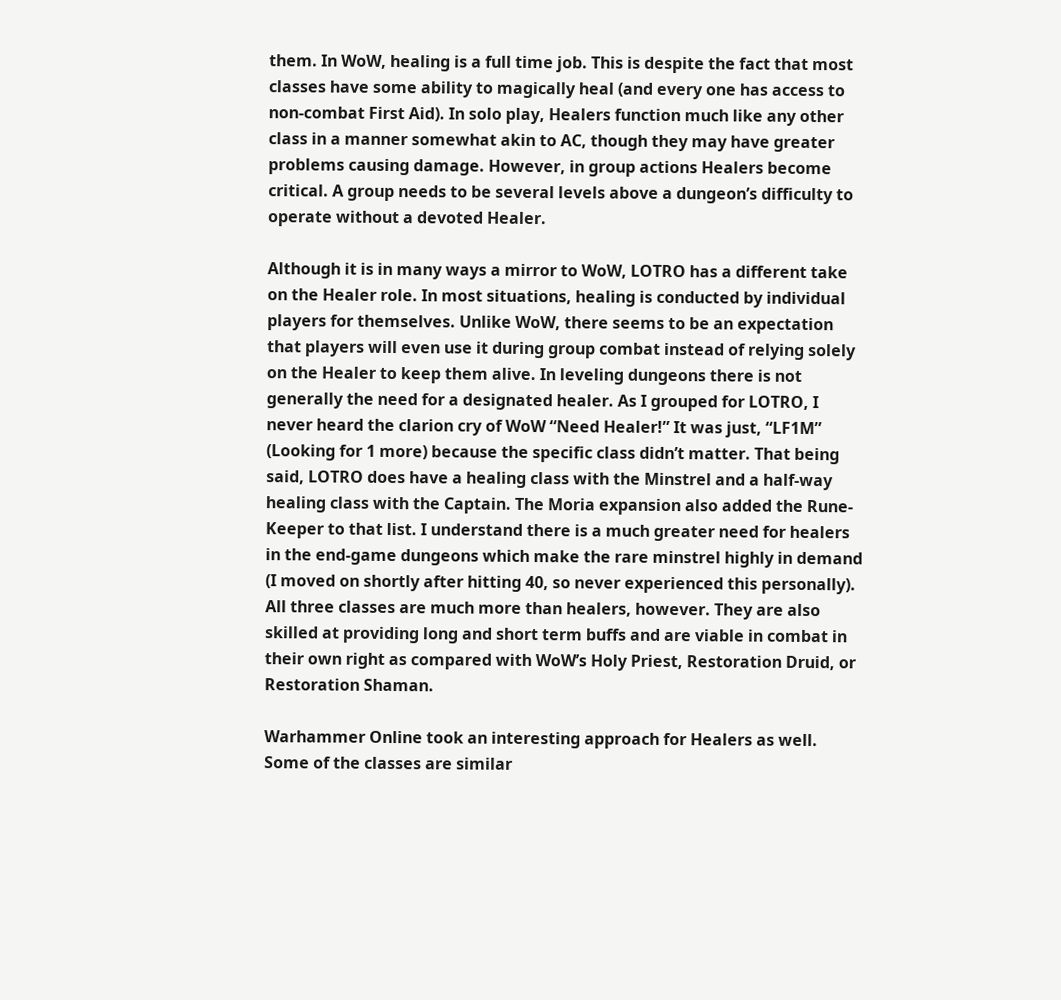them. In WoW, healing is a full time job. This is despite the fact that most classes have some ability to magically heal (and every one has access to non-combat First Aid). In solo play, Healers function much like any other class in a manner somewhat akin to AC, though they may have greater problems causing damage. However, in group actions Healers become critical. A group needs to be several levels above a dungeon’s difficulty to operate without a devoted Healer.

Although it is in many ways a mirror to WoW, LOTRO has a different take on the Healer role. In most situations, healing is conducted by individual players for themselves. Unlike WoW, there seems to be an expectation that players will even use it during group combat instead of relying solely on the Healer to keep them alive. In leveling dungeons there is not generally the need for a designated healer. As I grouped for LOTRO, I never heard the clarion cry of WoW “Need Healer!” It was just, “LF1M” (Looking for 1 more) because the specific class didn’t matter. That being said, LOTRO does have a healing class with the Minstrel and a half-way healing class with the Captain. The Moria expansion also added the Rune-Keeper to that list. I understand there is a much greater need for healers in the end-game dungeons which make the rare minstrel highly in demand (I moved on shortly after hitting 40, so never experienced this personally). All three classes are much more than healers, however. They are also skilled at providing long and short term buffs and are viable in combat in their own right as compared with WoW’s Holy Priest, Restoration Druid, or Restoration Shaman.

Warhammer Online took an interesting approach for Healers as well. Some of the classes are similar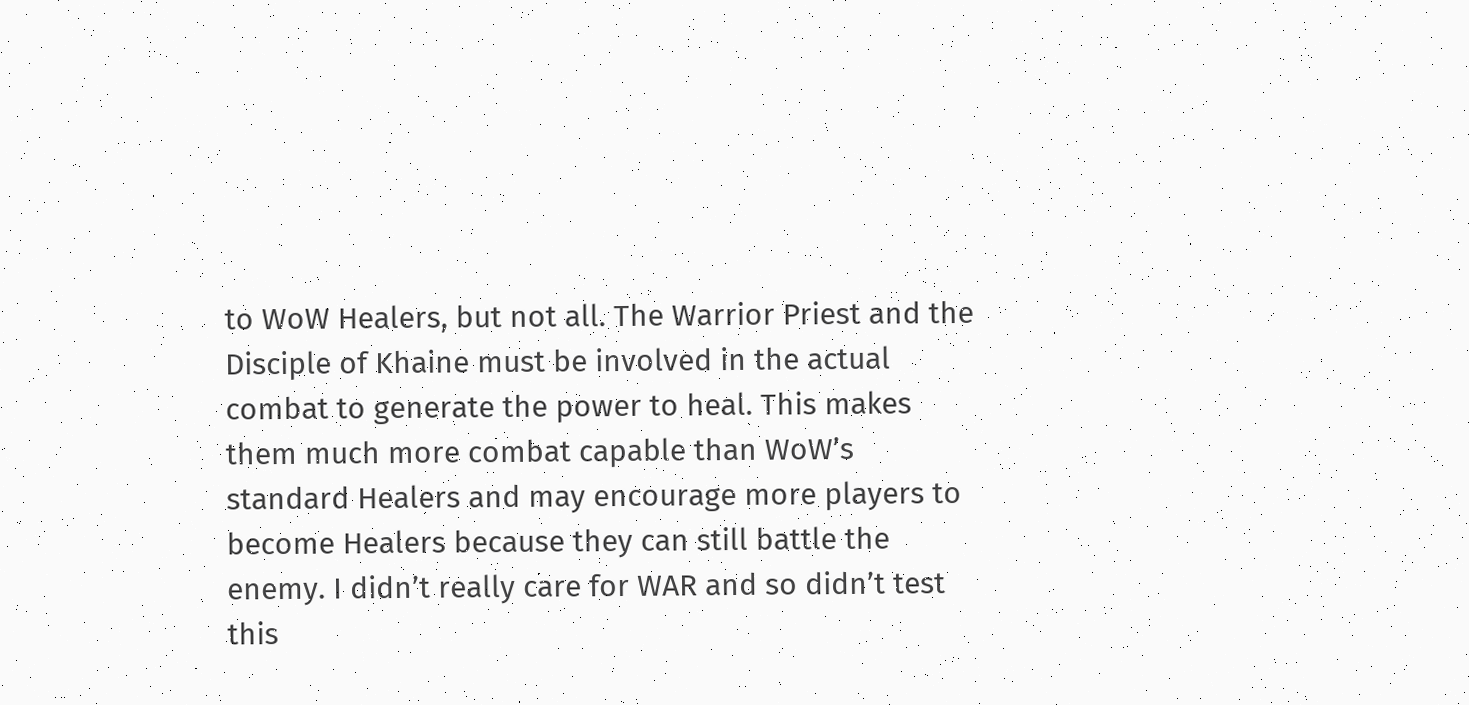to WoW Healers, but not all. The Warrior Priest and the Disciple of Khaine must be involved in the actual combat to generate the power to heal. This makes them much more combat capable than WoW’s standard Healers and may encourage more players to become Healers because they can still battle the enemy. I didn’t really care for WAR and so didn’t test this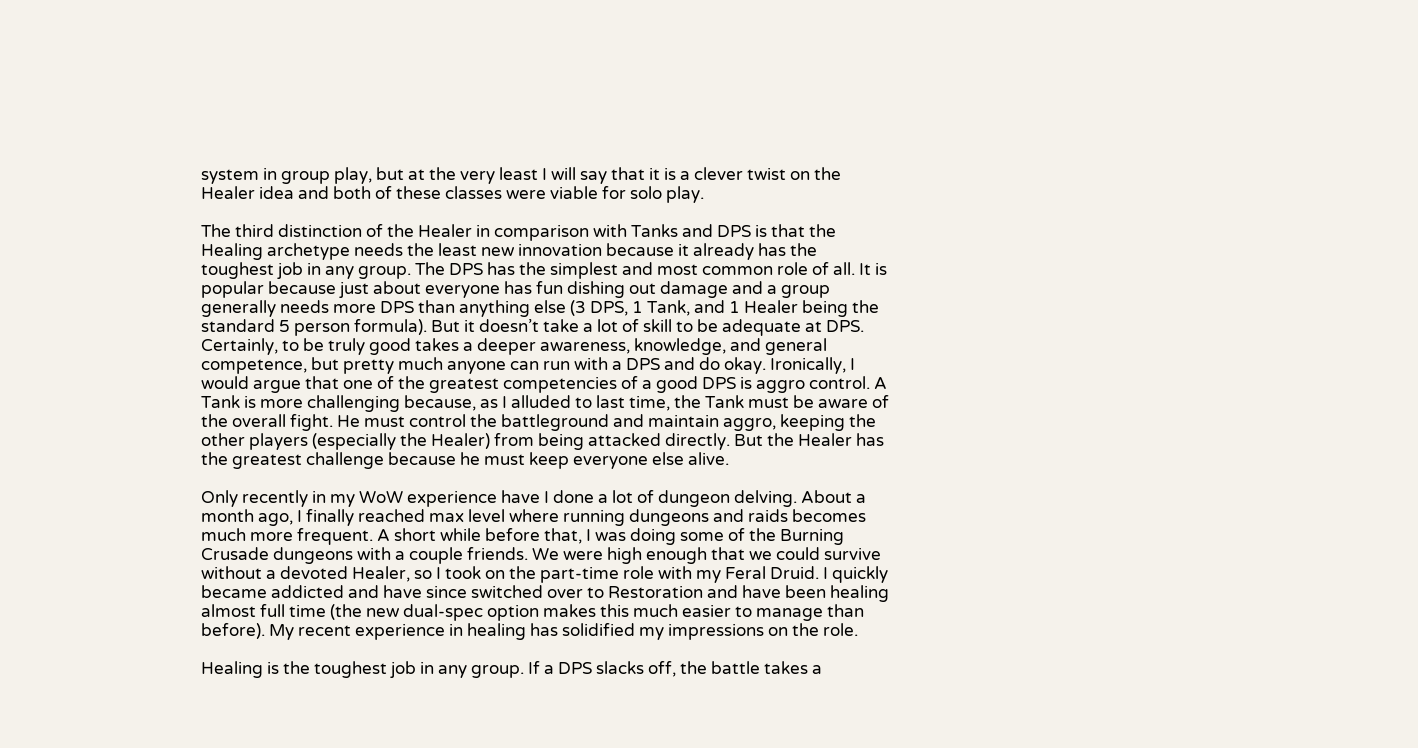system in group play, but at the very least I will say that it is a clever twist on the Healer idea and both of these classes were viable for solo play.

The third distinction of the Healer in comparison with Tanks and DPS is that the Healing archetype needs the least new innovation because it already has the toughest job in any group. The DPS has the simplest and most common role of all. It is popular because just about everyone has fun dishing out damage and a group generally needs more DPS than anything else (3 DPS, 1 Tank, and 1 Healer being the standard 5 person formula). But it doesn’t take a lot of skill to be adequate at DPS. Certainly, to be truly good takes a deeper awareness, knowledge, and general competence, but pretty much anyone can run with a DPS and do okay. Ironically, I would argue that one of the greatest competencies of a good DPS is aggro control. A Tank is more challenging because, as I alluded to last time, the Tank must be aware of the overall fight. He must control the battleground and maintain aggro, keeping the other players (especially the Healer) from being attacked directly. But the Healer has the greatest challenge because he must keep everyone else alive.

Only recently in my WoW experience have I done a lot of dungeon delving. About a month ago, I finally reached max level where running dungeons and raids becomes much more frequent. A short while before that, I was doing some of the Burning Crusade dungeons with a couple friends. We were high enough that we could survive without a devoted Healer, so I took on the part-time role with my Feral Druid. I quickly became addicted and have since switched over to Restoration and have been healing almost full time (the new dual-spec option makes this much easier to manage than before). My recent experience in healing has solidified my impressions on the role.

Healing is the toughest job in any group. If a DPS slacks off, the battle takes a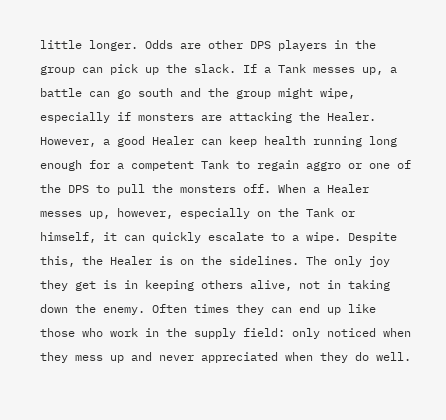little longer. Odds are other DPS players in the group can pick up the slack. If a Tank messes up, a battle can go south and the group might wipe, especially if monsters are attacking the Healer. However, a good Healer can keep health running long enough for a competent Tank to regain aggro or one of the DPS to pull the monsters off. When a Healer messes up, however, especially on the Tank or himself, it can quickly escalate to a wipe. Despite this, the Healer is on the sidelines. The only joy they get is in keeping others alive, not in taking down the enemy. Often times they can end up like those who work in the supply field: only noticed when they mess up and never appreciated when they do well.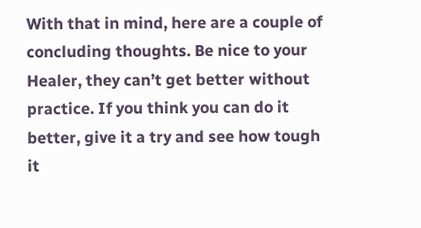With that in mind, here are a couple of concluding thoughts. Be nice to your Healer, they can’t get better without practice. If you think you can do it better, give it a try and see how tough it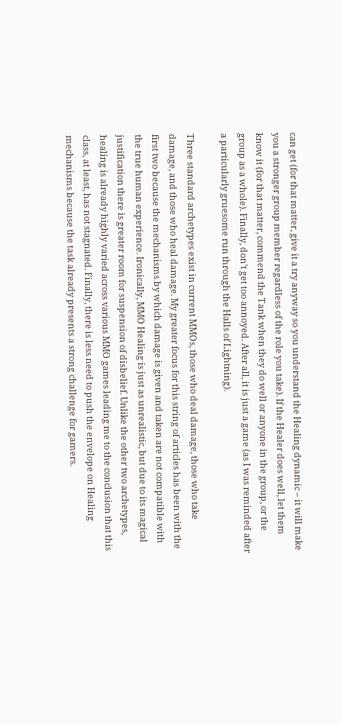can get (for that matter, give it a try anyway so you understand the Healing dynamic – it will make you a stronger group member regardless of the role you take). If the Healer does well, let them know it (for that matter, commend the Tank when they do well or anyone in the group, or the group as a whole). Finally, don’t get too annoyed. After all, it is just a game (as I was reminded after a particularly gruesome run through the Halls of Lightning).

Three standard archetypes exist in current MMOs, those who deal damage, those who take damage, and those who heal damage. My greater focus for this string of articles has been with the first two because the mechanisms by which damage is given and taken are not compatible with the true human experience. Ironically, MMO Healing is just as unrealistic, but due to its magical justification there is greater room for suspension of disbelief. Unlike the other two archetypes, healing is already highly varied across various MMO games leading me to the conclusion that this class, at least, has not stagnated. Finally, there is less need to push the envelope on Healing mechanisms because the task already presents a strong challenge for gamers.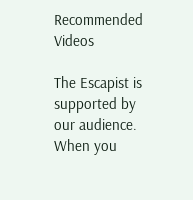Recommended Videos

The Escapist is supported by our audience. When you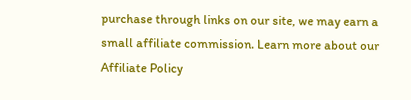purchase through links on our site, we may earn a small affiliate commission. Learn more about our Affiliate Policy